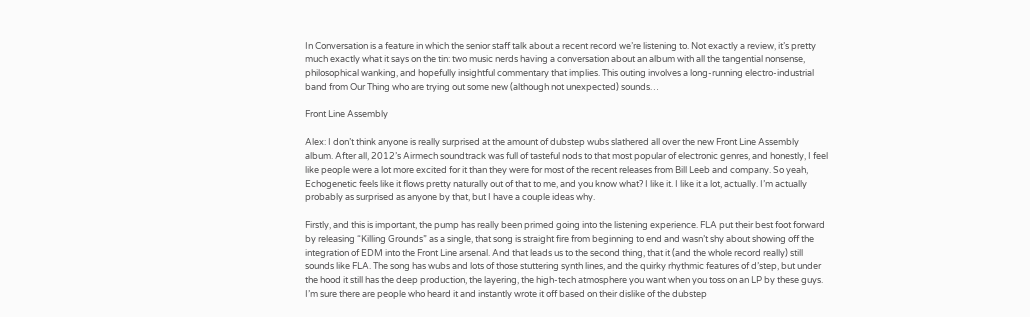In Conversation is a feature in which the senior staff talk about a recent record we’re listening to. Not exactly a review, it’s pretty much exactly what it says on the tin: two music nerds having a conversation about an album with all the tangential nonsense, philosophical wanking, and hopefully insightful commentary that implies. This outing involves a long-running electro-industrial band from Our Thing who are trying out some new (although not unexpected) sounds…

Front Line Assembly

Alex: I don’t think anyone is really surprised at the amount of dubstep wubs slathered all over the new Front Line Assembly album. After all, 2012’s Airmech soundtrack was full of tasteful nods to that most popular of electronic genres, and honestly, I feel like people were a lot more excited for it than they were for most of the recent releases from Bill Leeb and company. So yeah, Echogenetic feels like it flows pretty naturally out of that to me, and you know what? I like it. I like it a lot, actually. I’m actually probably as surprised as anyone by that, but I have a couple ideas why.

Firstly, and this is important, the pump has really been primed going into the listening experience. FLA put their best foot forward by releasing “Killing Grounds” as a single, that song is straight fire from beginning to end and wasn’t shy about showing off the integration of EDM into the Front Line arsenal. And that leads us to the second thing, that it (and the whole record really) still sounds like FLA. The song has wubs and lots of those stuttering synth lines, and the quirky rhythmic features of d’step, but under the hood it still has the deep production, the layering, the high-tech atmosphere you want when you toss on an LP by these guys. I’m sure there are people who heard it and instantly wrote it off based on their dislike of the dubstep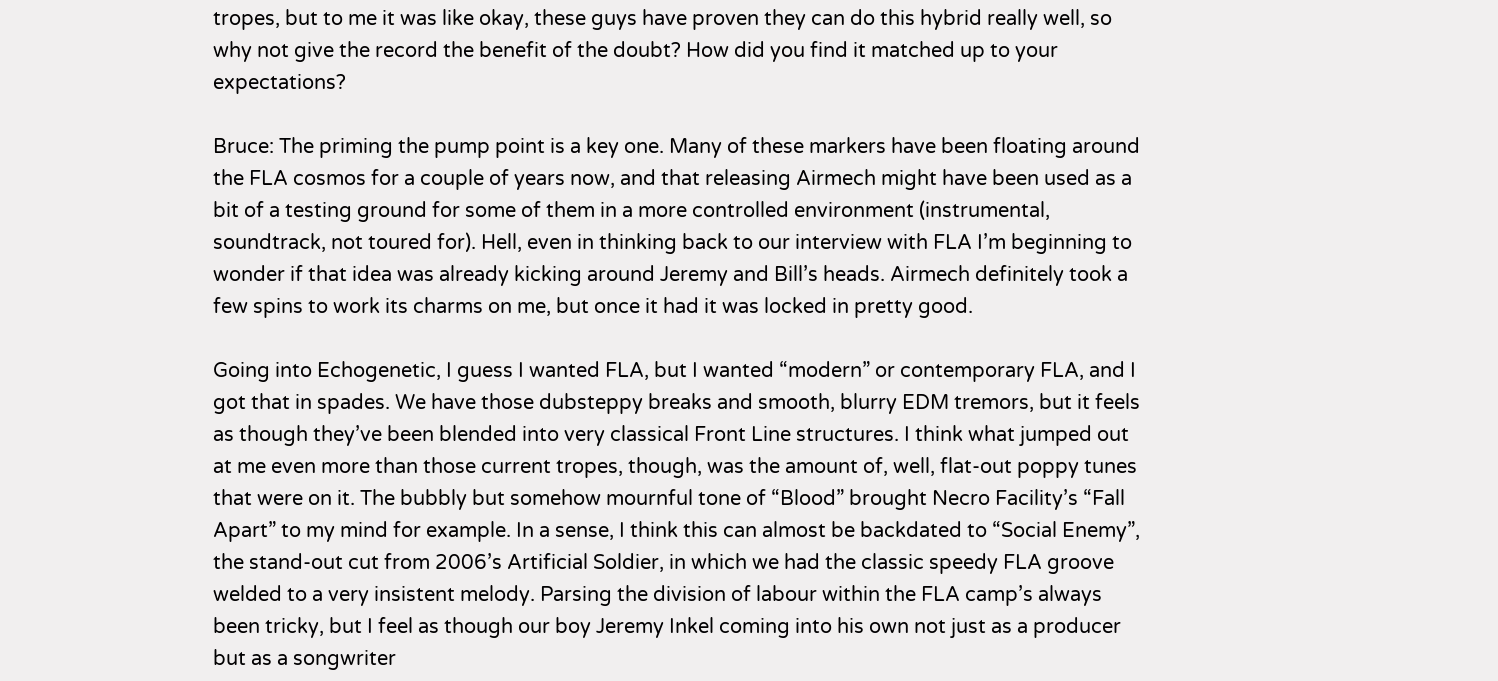tropes, but to me it was like okay, these guys have proven they can do this hybrid really well, so why not give the record the benefit of the doubt? How did you find it matched up to your expectations?

Bruce: The priming the pump point is a key one. Many of these markers have been floating around the FLA cosmos for a couple of years now, and that releasing Airmech might have been used as a bit of a testing ground for some of them in a more controlled environment (instrumental, soundtrack, not toured for). Hell, even in thinking back to our interview with FLA I’m beginning to wonder if that idea was already kicking around Jeremy and Bill’s heads. Airmech definitely took a few spins to work its charms on me, but once it had it was locked in pretty good.

Going into Echogenetic, I guess I wanted FLA, but I wanted “modern” or contemporary FLA, and I got that in spades. We have those dubsteppy breaks and smooth, blurry EDM tremors, but it feels as though they’ve been blended into very classical Front Line structures. I think what jumped out at me even more than those current tropes, though, was the amount of, well, flat-out poppy tunes that were on it. The bubbly but somehow mournful tone of “Blood” brought Necro Facility’s “Fall Apart” to my mind for example. In a sense, I think this can almost be backdated to “Social Enemy”, the stand-out cut from 2006’s Artificial Soldier, in which we had the classic speedy FLA groove welded to a very insistent melody. Parsing the division of labour within the FLA camp’s always been tricky, but I feel as though our boy Jeremy Inkel coming into his own not just as a producer but as a songwriter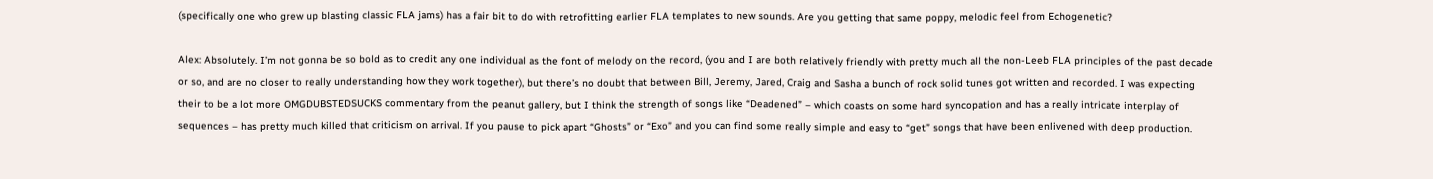(specifically one who grew up blasting classic FLA jams) has a fair bit to do with retrofitting earlier FLA templates to new sounds. Are you getting that same poppy, melodic feel from Echogenetic?

Alex: Absolutely. I’m not gonna be so bold as to credit any one individual as the font of melody on the record, (you and I are both relatively friendly with pretty much all the non-Leeb FLA principles of the past decade or so, and are no closer to really understanding how they work together), but there’s no doubt that between Bill, Jeremy, Jared, Craig and Sasha a bunch of rock solid tunes got written and recorded. I was expecting their to be a lot more OMGDUBSTEDSUCKS commentary from the peanut gallery, but I think the strength of songs like “Deadened” – which coasts on some hard syncopation and has a really intricate interplay of sequences – has pretty much killed that criticism on arrival. If you pause to pick apart “Ghosts” or “Exo” and you can find some really simple and easy to “get” songs that have been enlivened with deep production.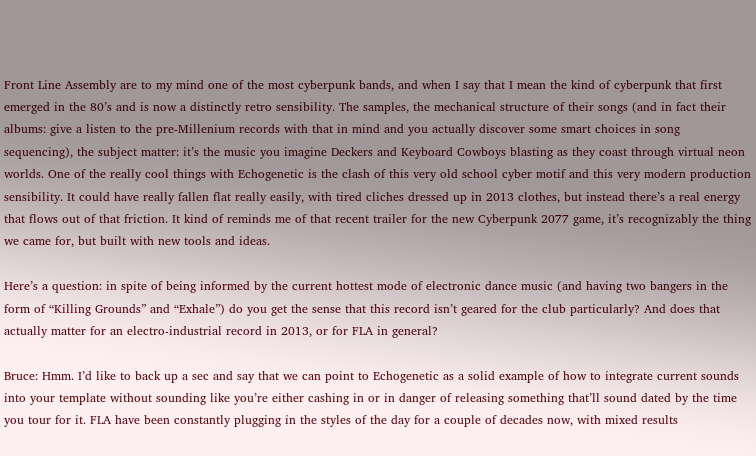Front Line Assembly are to my mind one of the most cyberpunk bands, and when I say that I mean the kind of cyberpunk that first emerged in the 80’s and is now a distinctly retro sensibility. The samples, the mechanical structure of their songs (and in fact their albums: give a listen to the pre-Millenium records with that in mind and you actually discover some smart choices in song sequencing), the subject matter: it’s the music you imagine Deckers and Keyboard Cowboys blasting as they coast through virtual neon worlds. One of the really cool things with Echogenetic is the clash of this very old school cyber motif and this very modern production sensibility. It could have really fallen flat really easily, with tired cliches dressed up in 2013 clothes, but instead there’s a real energy that flows out of that friction. It kind of reminds me of that recent trailer for the new Cyberpunk 2077 game, it’s recognizably the thing we came for, but built with new tools and ideas.

Here’s a question: in spite of being informed by the current hottest mode of electronic dance music (and having two bangers in the form of “Killing Grounds” and “Exhale”) do you get the sense that this record isn’t geared for the club particularly? And does that actually matter for an electro-industrial record in 2013, or for FLA in general?

Bruce: Hmm. I’d like to back up a sec and say that we can point to Echogenetic as a solid example of how to integrate current sounds into your template without sounding like you’re either cashing in or in danger of releasing something that’ll sound dated by the time you tour for it. FLA have been constantly plugging in the styles of the day for a couple of decades now, with mixed results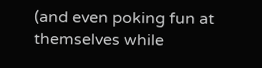(and even poking fun at themselves while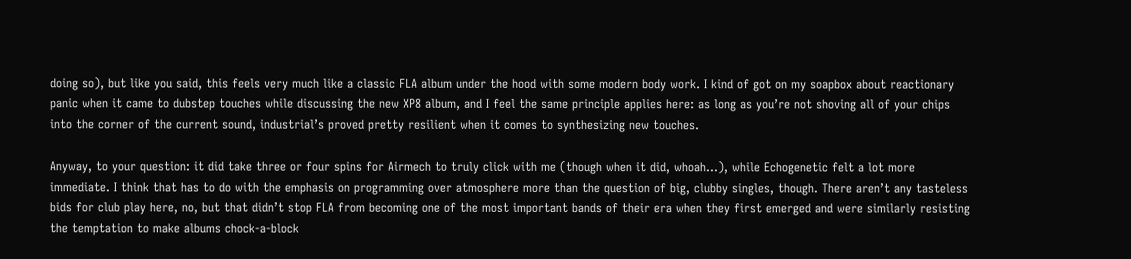doing so), but like you said, this feels very much like a classic FLA album under the hood with some modern body work. I kind of got on my soapbox about reactionary panic when it came to dubstep touches while discussing the new XP8 album, and I feel the same principle applies here: as long as you’re not shoving all of your chips into the corner of the current sound, industrial’s proved pretty resilient when it comes to synthesizing new touches.

Anyway, to your question: it did take three or four spins for Airmech to truly click with me (though when it did, whoah…), while Echogenetic felt a lot more immediate. I think that has to do with the emphasis on programming over atmosphere more than the question of big, clubby singles, though. There aren’t any tasteless bids for club play here, no, but that didn’t stop FLA from becoming one of the most important bands of their era when they first emerged and were similarly resisting the temptation to make albums chock-a-block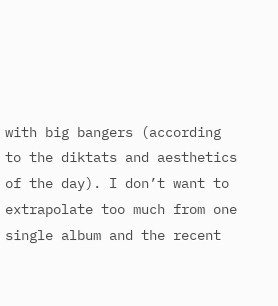with big bangers (according to the diktats and aesthetics of the day). I don’t want to extrapolate too much from one single album and the recent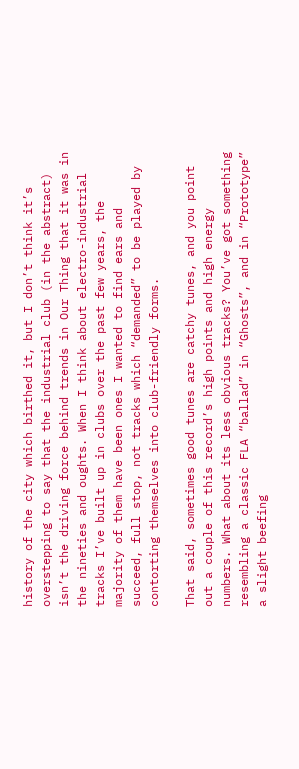history of the city which birthed it, but I don’t think it’s overstepping to say that the industrial club (in the abstract) isn’t the driving force behind trends in Our Thing that it was in the nineties and oughts. When I think about electro-industrial tracks I’ve built up in clubs over the past few years, the majority of them have been ones I wanted to find ears and succeed, full stop, not tracks which “demanded” to be played by contorting themselves into club-friendly forms.

That said, sometimes good tunes are catchy tunes, and you point out a couple of this record’s high points and high energy numbers. What about its less obvious tracks? You’ve got something resembling a classic FLA “ballad” in “Ghosts”, and in “Prototype” a slight beefing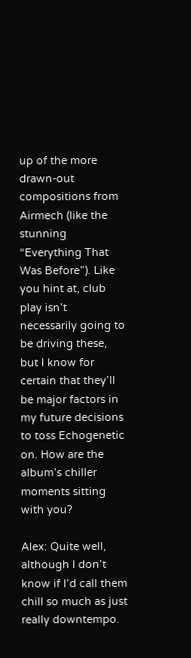up of the more drawn-out compositions from Airmech (like the stunning “Everything That Was Before”). Like you hint at, club play isn’t necessarily going to be driving these, but I know for certain that they’ll be major factors in my future decisions to toss Echogenetic on. How are the album’s chiller moments sitting with you?

Alex: Quite well, although I don’t know if I’d call them chill so much as just really downtempo.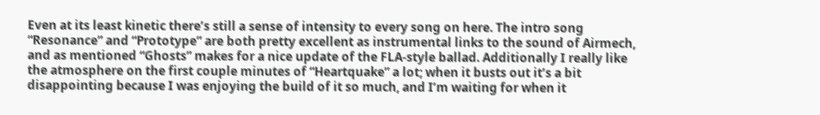Even at its least kinetic there’s still a sense of intensity to every song on here. The intro song “Resonance” and “Prototype” are both pretty excellent as instrumental links to the sound of Airmech, and as mentioned “Ghosts” makes for a nice update of the FLA-style ballad. Additionally I really like the atmosphere on the first couple minutes of “Heartquake” a lot; when it busts out it’s a bit disappointing because I was enjoying the build of it so much, and I’m waiting for when it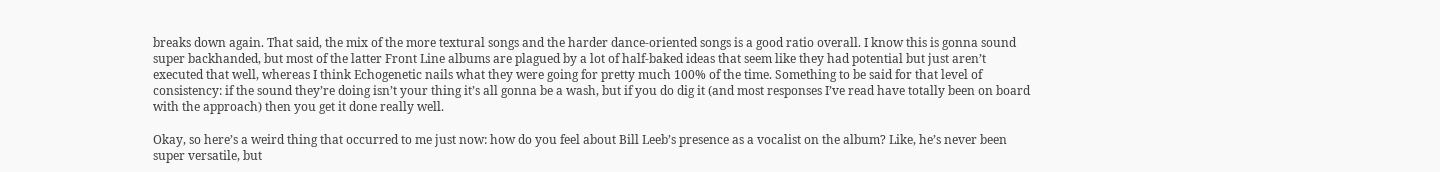breaks down again. That said, the mix of the more textural songs and the harder dance-oriented songs is a good ratio overall. I know this is gonna sound super backhanded, but most of the latter Front Line albums are plagued by a lot of half-baked ideas that seem like they had potential but just aren’t executed that well, whereas I think Echogenetic nails what they were going for pretty much 100% of the time. Something to be said for that level of consistency: if the sound they’re doing isn’t your thing it’s all gonna be a wash, but if you do dig it (and most responses I’ve read have totally been on board with the approach) then you get it done really well.

Okay, so here’s a weird thing that occurred to me just now: how do you feel about Bill Leeb’s presence as a vocalist on the album? Like, he’s never been super versatile, but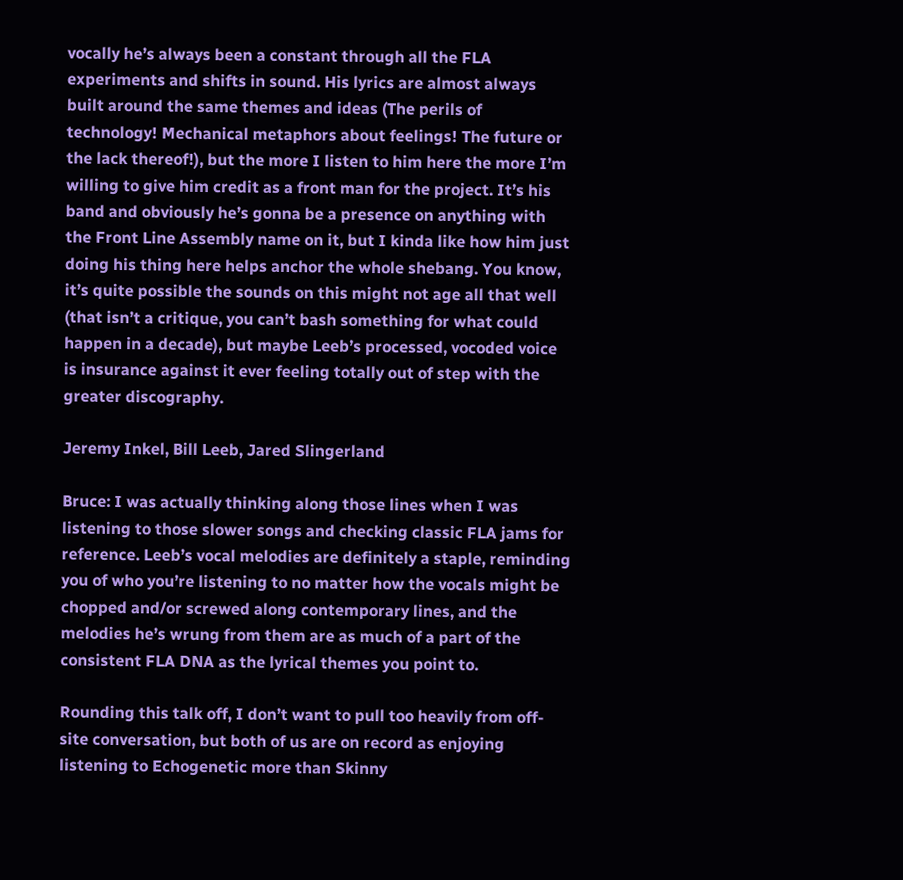vocally he’s always been a constant through all the FLA experiments and shifts in sound. His lyrics are almost always built around the same themes and ideas (The perils of technology! Mechanical metaphors about feelings! The future or the lack thereof!), but the more I listen to him here the more I’m willing to give him credit as a front man for the project. It’s his band and obviously he’s gonna be a presence on anything with the Front Line Assembly name on it, but I kinda like how him just doing his thing here helps anchor the whole shebang. You know, it’s quite possible the sounds on this might not age all that well (that isn’t a critique, you can’t bash something for what could happen in a decade), but maybe Leeb’s processed, vocoded voice is insurance against it ever feeling totally out of step with the greater discography.

Jeremy Inkel, Bill Leeb, Jared Slingerland

Bruce: I was actually thinking along those lines when I was listening to those slower songs and checking classic FLA jams for reference. Leeb’s vocal melodies are definitely a staple, reminding you of who you’re listening to no matter how the vocals might be chopped and/or screwed along contemporary lines, and the melodies he’s wrung from them are as much of a part of the consistent FLA DNA as the lyrical themes you point to.

Rounding this talk off, I don’t want to pull too heavily from off-site conversation, but both of us are on record as enjoying listening to Echogenetic more than Skinny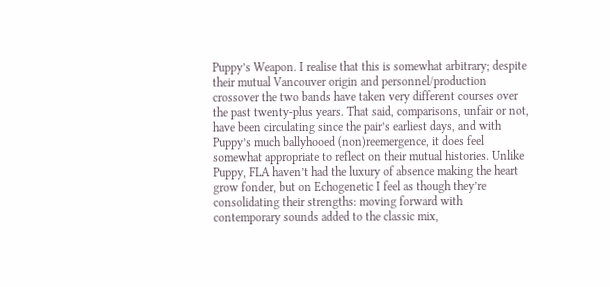Puppy’s Weapon. I realise that this is somewhat arbitrary; despite their mutual Vancouver origin and personnel/production crossover the two bands have taken very different courses over the past twenty-plus years. That said, comparisons, unfair or not, have been circulating since the pair’s earliest days, and with Puppy’s much ballyhooed (non)reemergence, it does feel somewhat appropriate to reflect on their mutual histories. Unlike Puppy, FLA haven’t had the luxury of absence making the heart grow fonder, but on Echogenetic I feel as though they’re consolidating their strengths: moving forward with contemporary sounds added to the classic mix,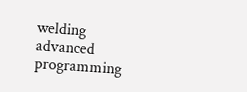welding advanced programming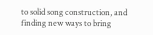to solid song construction, and finding new ways to bring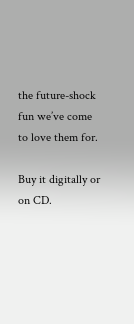the future-shock fun we’ve come to love them for.

Buy it digitally or on CD.